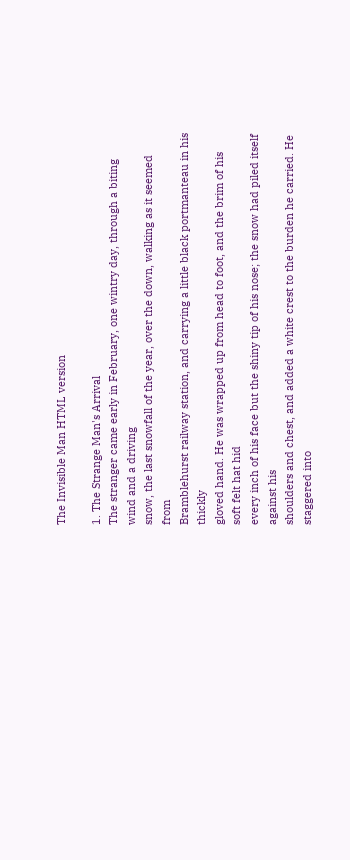The Invisible Man HTML version

1. The Strange Man's Arrival
The stranger came early in February, one wintry day, through a biting wind and a driving
snow, the last snowfall of the year, over the down, walking as it seemed from
Bramblehurst railway station, and carrying a little black portmanteau in his thickly
gloved hand. He was wrapped up from head to foot, and the brim of his soft felt hat hid
every inch of his face but the shiny tip of his nose; the snow had piled itself against his
shoulders and chest, and added a white crest to the burden he carried. He staggered into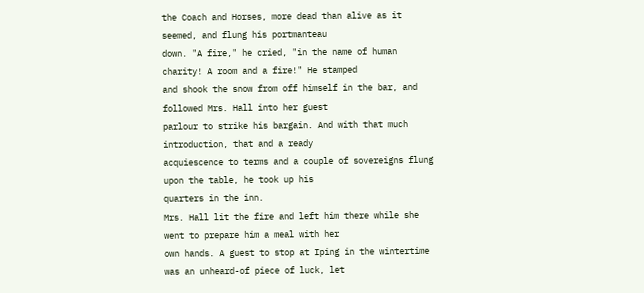the Coach and Horses, more dead than alive as it seemed, and flung his portmanteau
down. "A fire," he cried, "in the name of human charity! A room and a fire!" He stamped
and shook the snow from off himself in the bar, and followed Mrs. Hall into her guest
parlour to strike his bargain. And with that much introduction, that and a ready
acquiescence to terms and a couple of sovereigns flung upon the table, he took up his
quarters in the inn.
Mrs. Hall lit the fire and left him there while she went to prepare him a meal with her
own hands. A guest to stop at Iping in the wintertime was an unheard-of piece of luck, let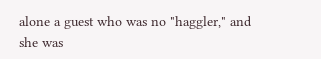alone a guest who was no "haggler," and she was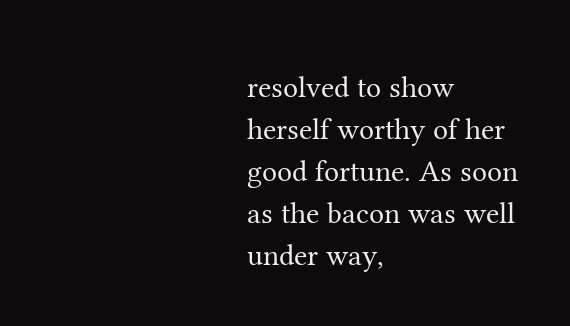resolved to show herself worthy of her
good fortune. As soon as the bacon was well under way,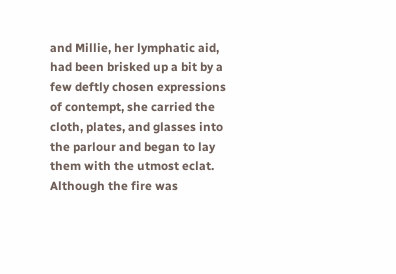and Millie, her lymphatic aid,
had been brisked up a bit by a few deftly chosen expressions of contempt, she carried the
cloth, plates, and glasses into the parlour and began to lay them with the utmost eclat.
Although the fire was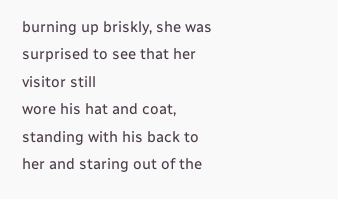burning up briskly, she was surprised to see that her visitor still
wore his hat and coat, standing with his back to her and staring out of the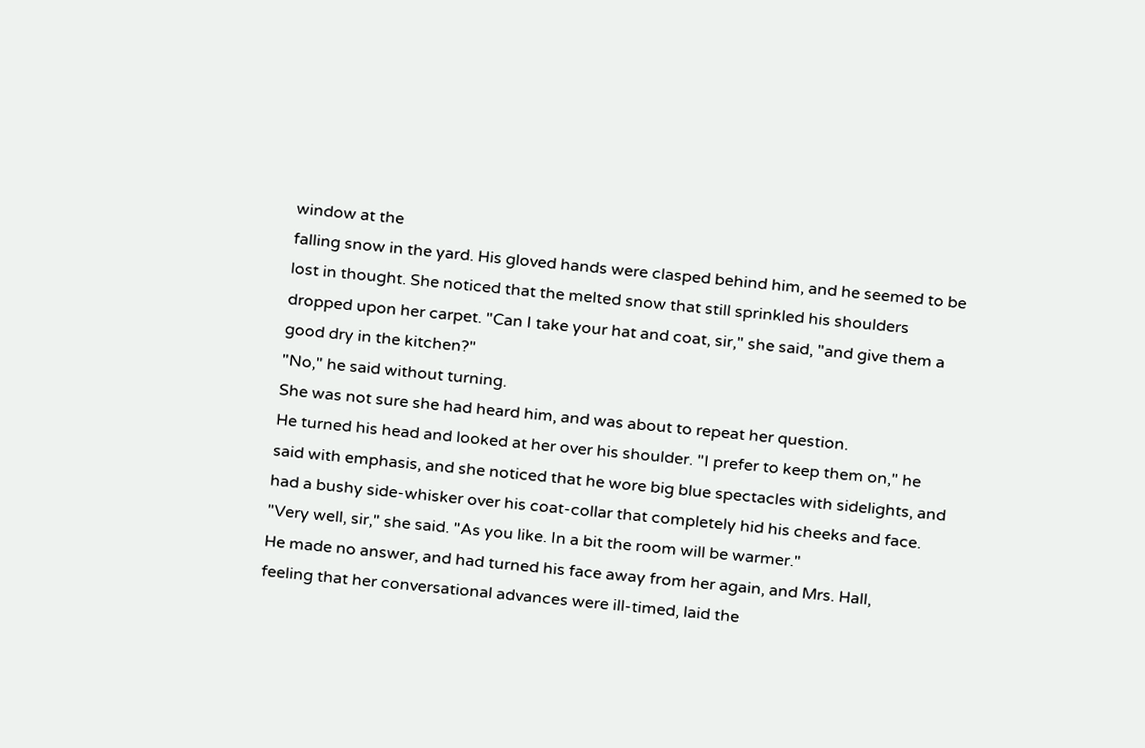window at the
falling snow in the yard. His gloved hands were clasped behind him, and he seemed to be
lost in thought. She noticed that the melted snow that still sprinkled his shoulders
dropped upon her carpet. "Can I take your hat and coat, sir," she said, "and give them a
good dry in the kitchen?"
"No," he said without turning.
She was not sure she had heard him, and was about to repeat her question.
He turned his head and looked at her over his shoulder. "I prefer to keep them on," he
said with emphasis, and she noticed that he wore big blue spectacles with sidelights, and
had a bushy side-whisker over his coat-collar that completely hid his cheeks and face.
"Very well, sir," she said. "As you like. In a bit the room will be warmer."
He made no answer, and had turned his face away from her again, and Mrs. Hall,
feeling that her conversational advances were ill-timed, laid the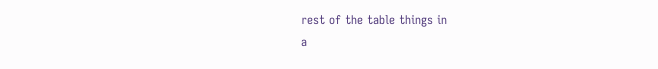rest of the table things in
a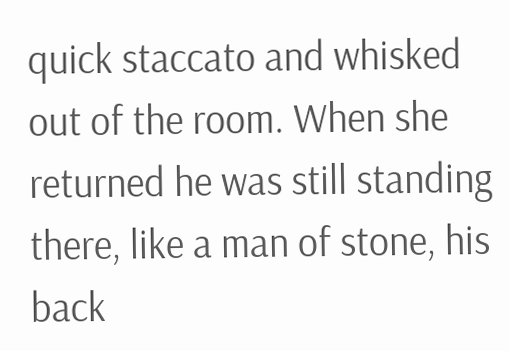quick staccato and whisked out of the room. When she returned he was still standing
there, like a man of stone, his back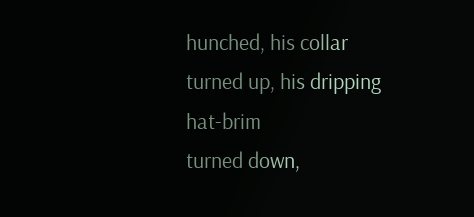hunched, his collar turned up, his dripping hat-brim
turned down,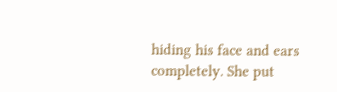hiding his face and ears completely. She put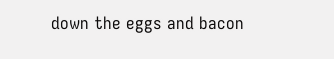down the eggs and bacon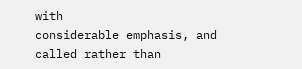with
considerable emphasis, and called rather than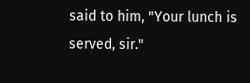said to him, "Your lunch is served, sir."